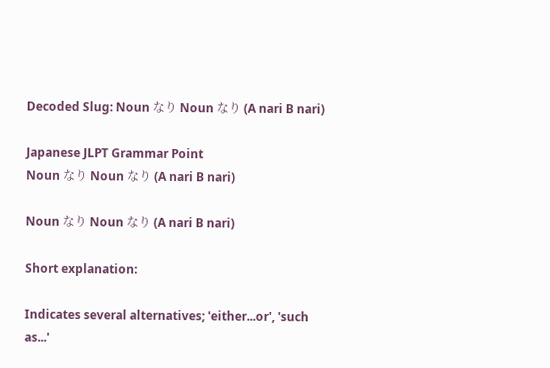Decoded Slug: Noun なり Noun なり (A nari B nari)

Japanese JLPT Grammar Point
Noun なり Noun なり (A nari B nari)

Noun なり Noun なり (A nari B nari)

Short explanation:

Indicates several alternatives; 'either...or', 'such as...'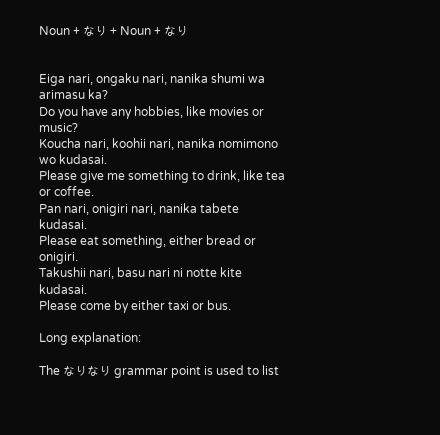Noun + なり + Noun + なり


Eiga nari, ongaku nari, nanika shumi wa arimasu ka?
Do you have any hobbies, like movies or music?
Koucha nari, koohii nari, nanika nomimono wo kudasai.
Please give me something to drink, like tea or coffee.
Pan nari, onigiri nari, nanika tabete kudasai.
Please eat something, either bread or onigiri.
Takushii nari, basu nari ni notte kite kudasai.
Please come by either taxi or bus.

Long explanation:

The なりなり grammar point is used to list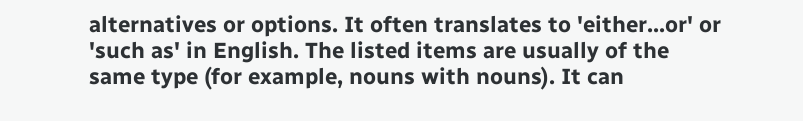alternatives or options. It often translates to 'either...or' or 'such as' in English. The listed items are usually of the same type (for example, nouns with nouns). It can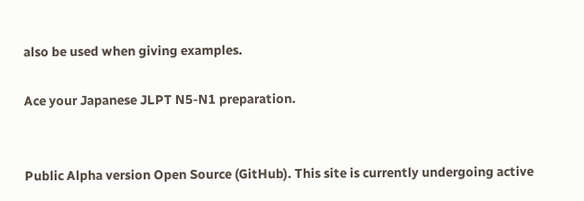also be used when giving examples.

Ace your Japanese JLPT N5-N1 preparation.


Public Alpha version Open Source (GitHub). This site is currently undergoing active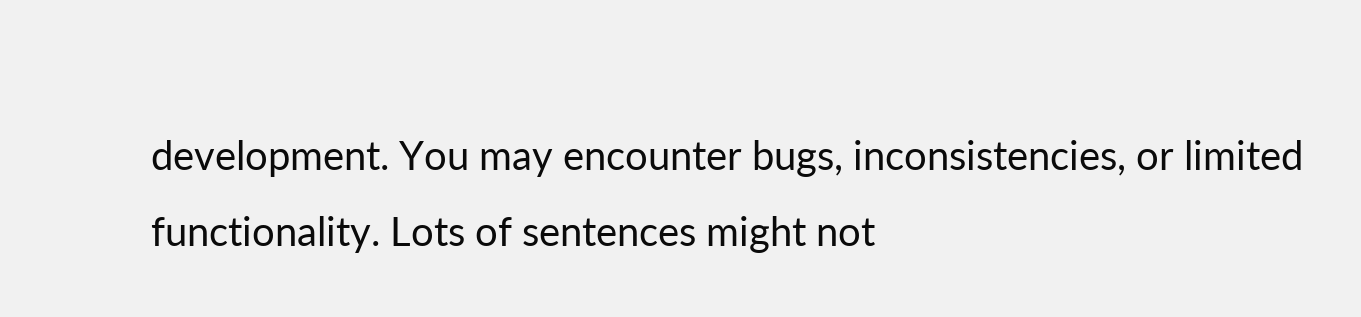development. You may encounter bugs, inconsistencies, or limited functionality. Lots of sentences might not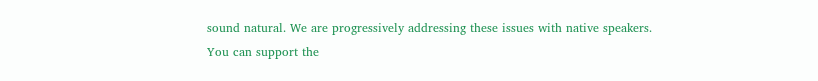sound natural. We are progressively addressing these issues with native speakers. You can support the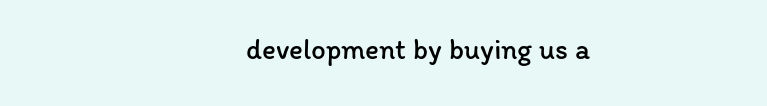development by buying us a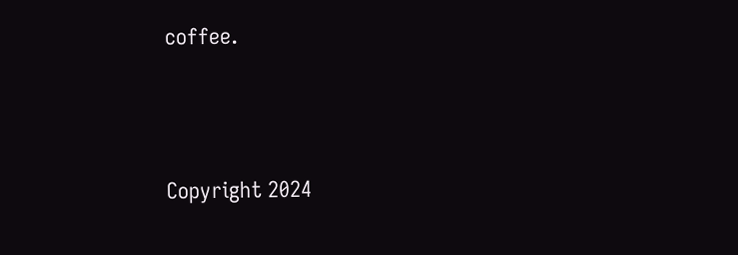coffee.




Copyright 2024